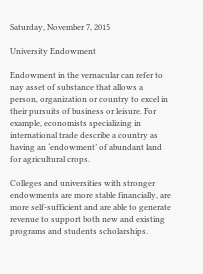Saturday, November 7, 2015

University Endowment

Endowment in the vernacular can refer to nay asset of substance that allows a person, organization or country to excel in their pursuits of business or leisure. For example, economists specializing in international trade describe a country as having an ‘endowment’ of abundant land for agricultural crops.

Colleges and universities with stronger endowments are more stable financially, are more self-sufficient and are able to generate revenue to support both new and existing programs and students scholarships.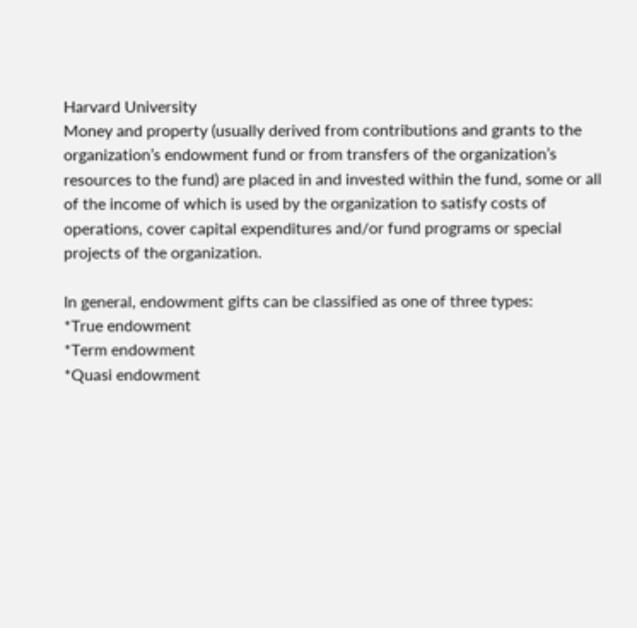Harvard University
Money and property (usually derived from contributions and grants to the organization’s endowment fund or from transfers of the organization’s resources to the fund) are placed in and invested within the fund, some or all of the income of which is used by the organization to satisfy costs of operations, cover capital expenditures and/or fund programs or special projects of the organization.

In general, endowment gifts can be classified as one of three types:
*True endowment
*Term endowment
*Quasi endowment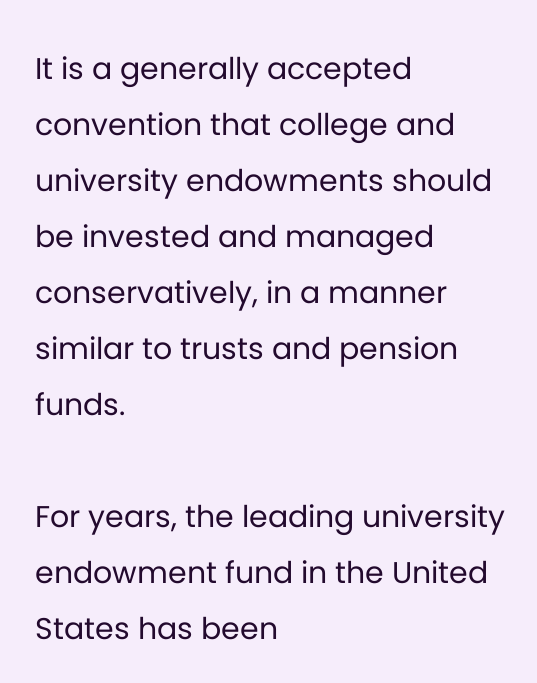It is a generally accepted convention that college and university endowments should be invested and managed conservatively, in a manner similar to trusts and pension funds.

For years, the leading university endowment fund in the United States has been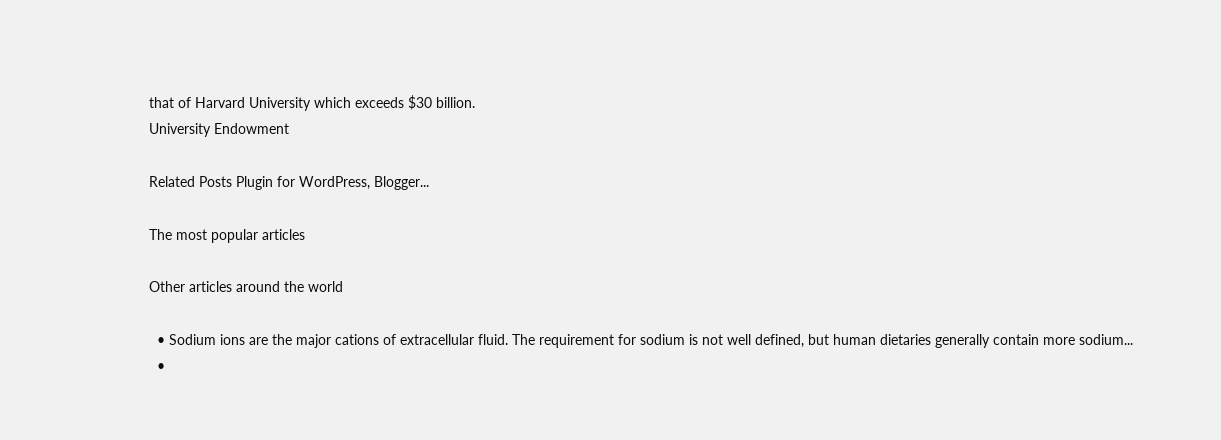that of Harvard University which exceeds $30 billion.
University Endowment

Related Posts Plugin for WordPress, Blogger...

The most popular articles

Other articles around the world

  • Sodium ions are the major cations of extracellular fluid. The requirement for sodium is not well defined, but human dietaries generally contain more sodium...
  •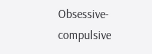Obsessive-compulsive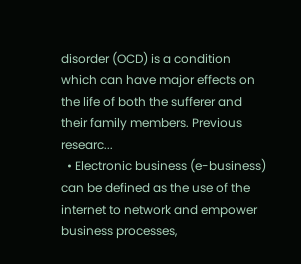disorder (OCD) is a condition which can have major effects on the life of both the sufferer and their family members. Previous researc...
  • Electronic business (e-business) can be defined as the use of the internet to network and empower business processes,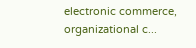electronic commerce, organizational c...